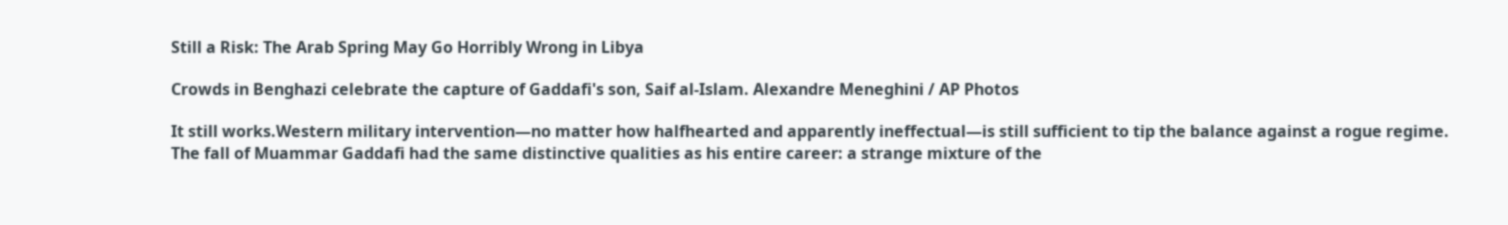Still a Risk: The Arab Spring May Go Horribly Wrong in Libya

Crowds in Benghazi celebrate the capture of Gaddafi's son, Saif al-Islam. Alexandre Meneghini / AP Photos

It still works.Western military intervention—no matter how halfhearted and apparently ineffectual—is still sufficient to tip the balance against a rogue regime. The fall of Muammar Gaddafi had the same distinctive qualities as his entire career: a strange mixture of the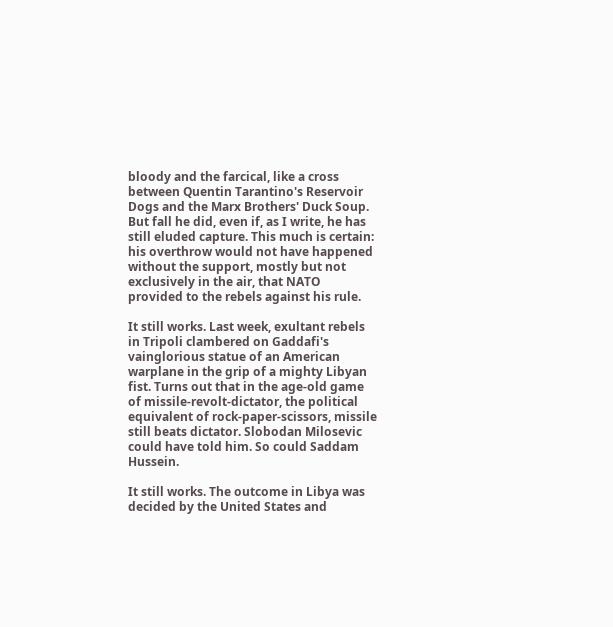bloody and the farcical, like a cross between Quentin Tarantino's Reservoir Dogs and the Marx Brothers' Duck Soup. But fall he did, even if, as I write, he has still eluded capture. This much is certain: his overthrow would not have happened without the support, mostly but not exclusively in the air, that NATO provided to the rebels against his rule.

It still works. Last week, exultant rebels in Tripoli clambered on Gaddafi's vainglorious statue of an American warplane in the grip of a mighty Libyan fist. Turns out that in the age-old game of missile-revolt-dictator, the political equivalent of rock-paper-scissors, missile still beats dictator. Slobodan Milosevic could have told him. So could Saddam Hussein.

It still works. The outcome in Libya was decided by the United States and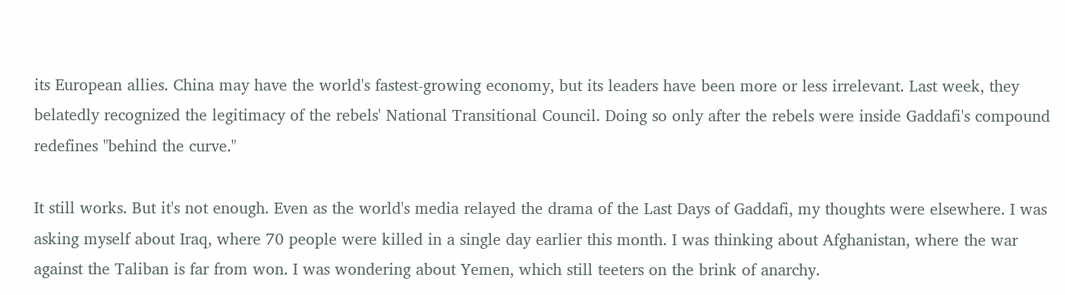its European allies. China may have the world's fastest-growing economy, but its leaders have been more or less irrelevant. Last week, they belatedly recognized the legitimacy of the rebels' National Transitional Council. Doing so only after the rebels were inside Gaddafi's compound redefines "behind the curve."

It still works. But it's not enough. Even as the world's media relayed the drama of the Last Days of Gaddafi, my thoughts were elsewhere. I was asking myself about Iraq, where 70 people were killed in a single day earlier this month. I was thinking about Afghanistan, where the war against the Taliban is far from won. I was wondering about Yemen, which still teeters on the brink of anarchy.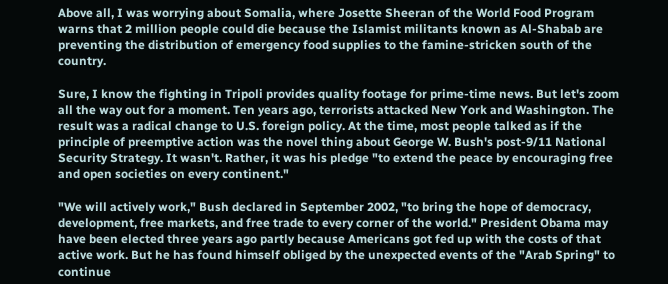Above all, I was worrying about Somalia, where Josette Sheeran of the World Food Program warns that 2 million people could die because the Islamist militants known as Al-Shabab are preventing the distribution of emergency food supplies to the famine-stricken south of the country.

Sure, I know the fighting in Tripoli provides quality footage for prime-time news. But let's zoom all the way out for a moment. Ten years ago, terrorists attacked New York and Washington. The result was a radical change to U.S. foreign policy. At the time, most people talked as if the principle of preemptive action was the novel thing about George W. Bush's post-9/11 National Security Strategy. It wasn't. Rather, it was his pledge "to extend the peace by encouraging free and open societies on every continent."

"We will actively work," Bush declared in September 2002, "to bring the hope of democracy, development, free markets, and free trade to every corner of the world." President Obama may have been elected three years ago partly because Americans got fed up with the costs of that active work. But he has found himself obliged by the unexpected events of the "Arab Spring" to continue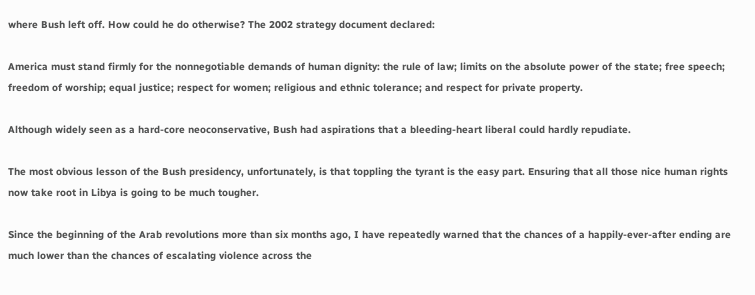where Bush left off. How could he do otherwise? The 2002 strategy document declared:

America must stand firmly for the nonnegotiable demands of human dignity: the rule of law; limits on the absolute power of the state; free speech; freedom of worship; equal justice; respect for women; religious and ethnic tolerance; and respect for private property.

Although widely seen as a hard-core neoconservative, Bush had aspirations that a bleeding-heart liberal could hardly repudiate.

The most obvious lesson of the Bush presidency, unfortunately, is that toppling the tyrant is the easy part. Ensuring that all those nice human rights now take root in Libya is going to be much tougher.

Since the beginning of the Arab revolutions more than six months ago, I have repeatedly warned that the chances of a happily-ever-after ending are much lower than the chances of escalating violence across the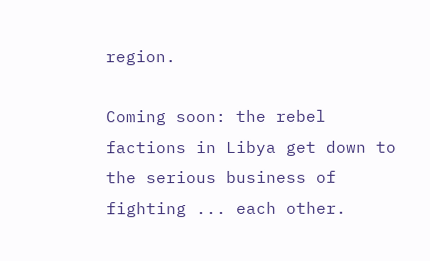region.

Coming soon: the rebel factions in Libya get down to the serious business of fighting ... each other.